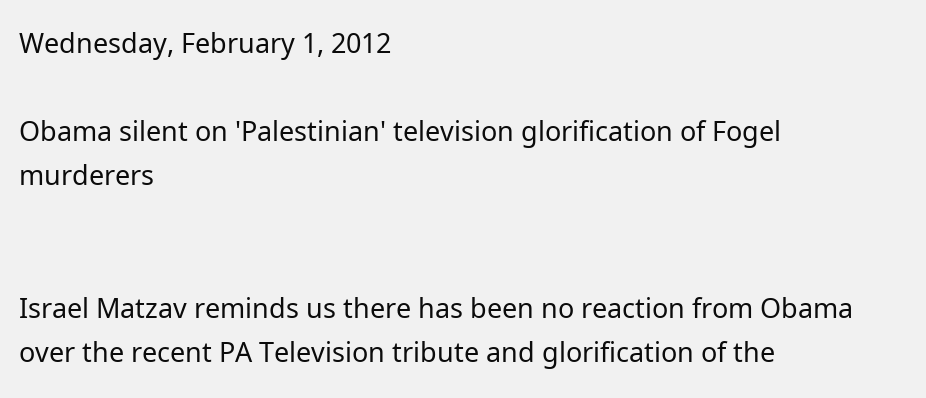Wednesday, February 1, 2012

Obama silent on 'Palestinian' television glorification of Fogel murderers


Israel Matzav reminds us there has been no reaction from Obama over the recent PA Television tribute and glorification of the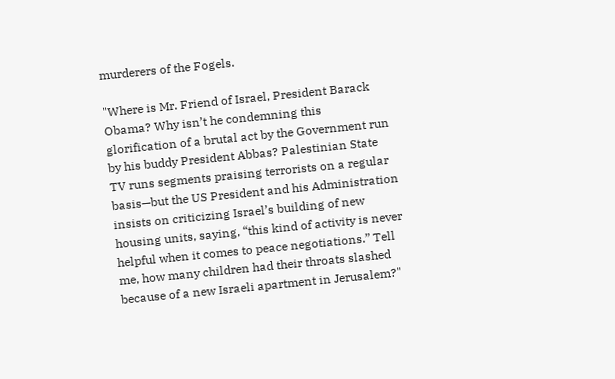murderers of the Fogels.

"Where is Mr. Friend of Israel, President Barack Obama? Why isn’t he condemning this glorification of a brutal act by the Government run by his buddy President Abbas? Palestinian State TV runs segments praising terrorists on a regular basis—but the US President and his Administration insists on criticizing Israel’s building of new housing units, saying, “this kind of activity is never helpful when it comes to peace negotiations.” Tell me, how many children had their throats slashed because of a new Israeli apartment in Jerusalem?"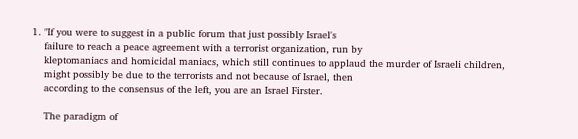1. "If you were to suggest in a public forum that just possibly Israel's
    failure to reach a peace agreement with a terrorist organization, run by
    kleptomaniacs and homicidal maniacs, which still continues to applaud the murder of Israeli children,
    might possibly be due to the terrorists and not because of Israel, then
    according to the consensus of the left, you are an Israel Firster.

    The paradigm of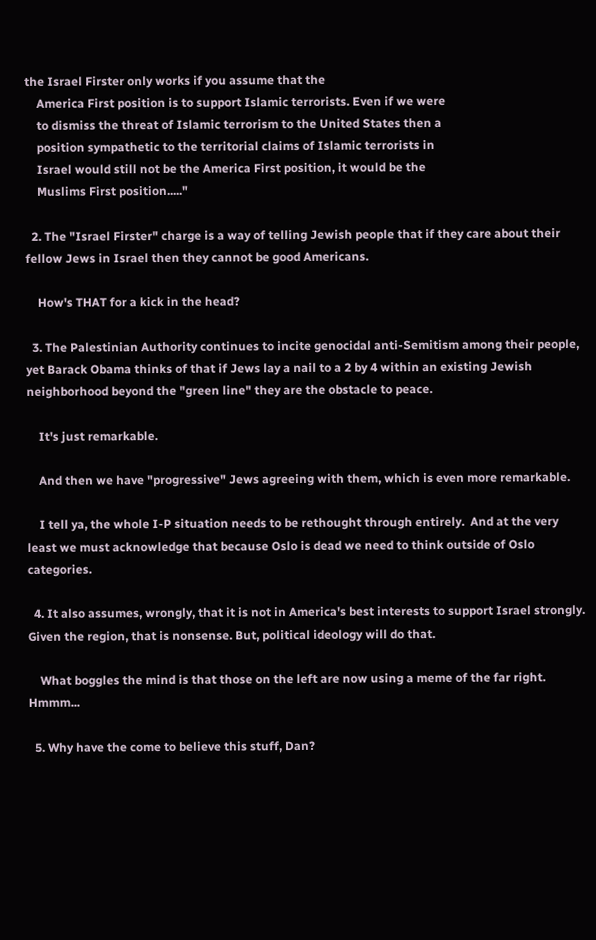the Israel Firster only works if you assume that the
    America First position is to support Islamic terrorists. Even if we were
    to dismiss the threat of Islamic terrorism to the United States then a
    position sympathetic to the territorial claims of Islamic terrorists in
    Israel would still not be the America First position, it would be the
    Muslims First position....."

  2. The "Israel Firster" charge is a way of telling Jewish people that if they care about their fellow Jews in Israel then they cannot be good Americans.

    How's THAT for a kick in the head?

  3. The Palestinian Authority continues to incite genocidal anti-Semitism among their people, yet Barack Obama thinks of that if Jews lay a nail to a 2 by 4 within an existing Jewish neighborhood beyond the "green line" they are the obstacle to peace.

    It's just remarkable.

    And then we have "progressive" Jews agreeing with them, which is even more remarkable.

    I tell ya, the whole I-P situation needs to be rethought through entirely.  And at the very least we must acknowledge that because Oslo is dead we need to think outside of Oslo categories.

  4. It also assumes, wrongly, that it is not in America's best interests to support Israel strongly. Given the region, that is nonsense. But, political ideology will do that.

    What boggles the mind is that those on the left are now using a meme of the far right. Hmmm...

  5. Why have the come to believe this stuff, Dan?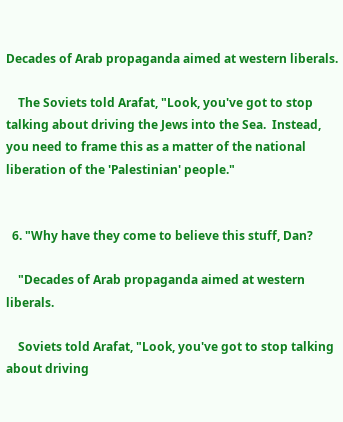Decades of Arab propaganda aimed at western liberals.

    The Soviets told Arafat, "Look, you've got to stop talking about driving the Jews into the Sea.  Instead, you need to frame this as a matter of the national liberation of the 'Palestinian' people."


  6. "Why have they come to believe this stuff, Dan?

    "Decades of Arab propaganda aimed at western liberals.

    Soviets told Arafat, "Look, you've got to stop talking about driving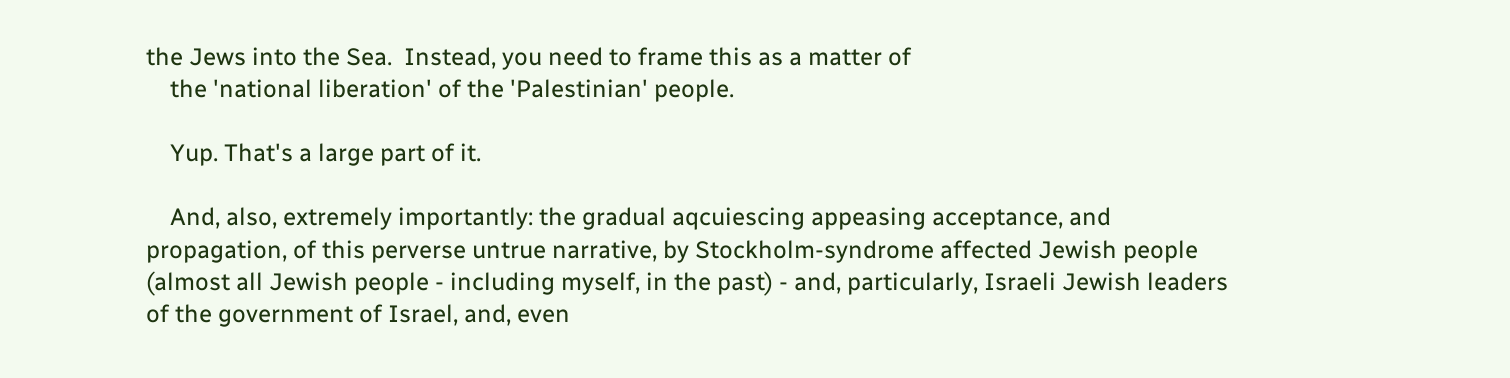the Jews into the Sea.  Instead, you need to frame this as a matter of
    the 'national liberation' of the 'Palestinian' people.

    Yup. That's a large part of it.

    And, also, extremely importantly: the gradual aqcuiescing appeasing acceptance, and propagation, of this perverse untrue narrative, by Stockholm-syndrome affected Jewish people (almost all Jewish people - including myself, in the past) - and, particularly, Israeli Jewish leaders of the government of Israel, and, even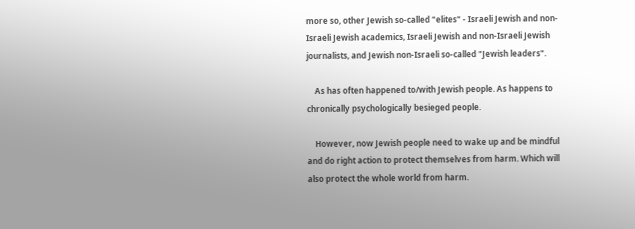more so, other Jewish so-called "elites" - Israeli Jewish and non-Israeli Jewish academics, Israeli Jewish and non-Israeli Jewish journalists, and Jewish non-Israeli so-called "Jewish leaders".

    As has often happened to/with Jewish people. As happens to chronically psychologically besieged people.

    However, now Jewish people need to wake up and be mindful and do right action to protect themselves from harm. Which will also protect the whole world from harm.